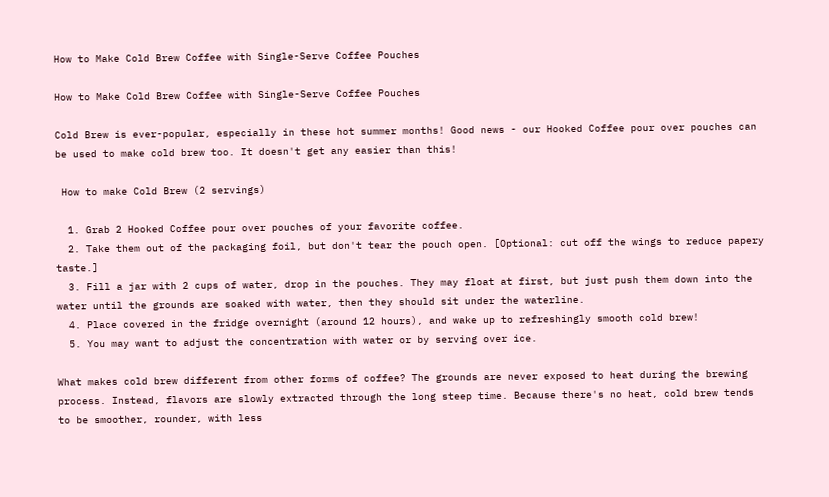How to Make Cold Brew Coffee with Single-Serve Coffee Pouches

How to Make Cold Brew Coffee with Single-Serve Coffee Pouches

Cold Brew is ever-popular, especially in these hot summer months! Good news - our Hooked Coffee pour over pouches can be used to make cold brew too. It doesn't get any easier than this!

 How to make Cold Brew (2 servings)

  1. Grab 2 Hooked Coffee pour over pouches of your favorite coffee.
  2. Take them out of the packaging foil, but don't tear the pouch open. [Optional: cut off the wings to reduce papery taste.]
  3. Fill a jar with 2 cups of water, drop in the pouches. They may float at first, but just push them down into the water until the grounds are soaked with water, then they should sit under the waterline.
  4. Place covered in the fridge overnight (around 12 hours), and wake up to refreshingly smooth cold brew!
  5. You may want to adjust the concentration with water or by serving over ice.

What makes cold brew different from other forms of coffee? The grounds are never exposed to heat during the brewing process. Instead, flavors are slowly extracted through the long steep time. Because there's no heat, cold brew tends to be smoother, rounder, with less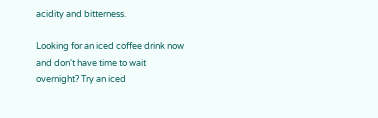acidity and bitterness.

Looking for an iced coffee drink now and don't have time to wait overnight? Try an iced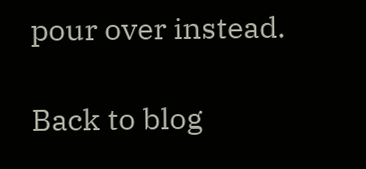pour over instead.

Back to blog